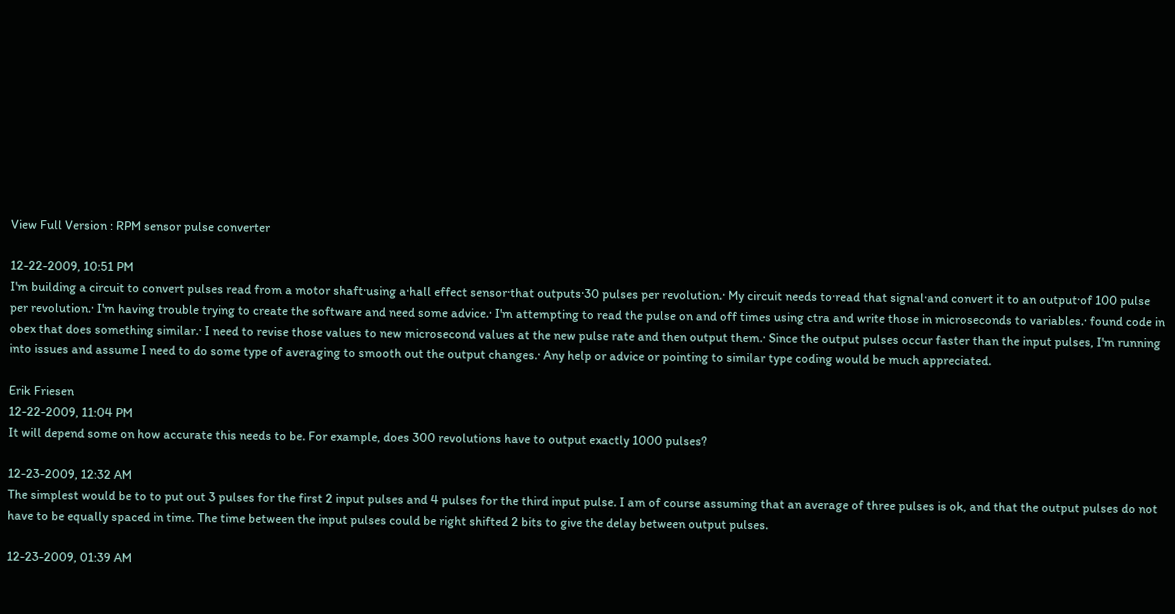View Full Version : RPM sensor pulse converter

12-22-2009, 10:51 PM
I'm building a circuit to convert pulses read from a motor shaft·using a·hall effect sensor·that outputs·30 pulses per revolution.· My circuit needs to·read that signal·and convert it to an output·of 100 pulse per revolution.· I'm having trouble trying to create the software and need some advice.· I'm attempting to read the pulse on and off times using ctra and write those in microseconds to variables.· found code in obex that does something similar.· I need to revise those values to new microsecond values at the new pulse rate and then output them.· Since the output pulses occur faster than the input pulses, I'm running into issues and assume I need to do some type of averaging to smooth out the output changes.· Any help or advice or pointing to similar type coding would be much appreciated.

Erik Friesen
12-22-2009, 11:04 PM
It will depend some on how accurate this needs to be. For example, does 300 revolutions have to output exactly 1000 pulses?

12-23-2009, 12:32 AM
The simplest would be to to put out 3 pulses for the first 2 input pulses and 4 pulses for the third input pulse. I am of course assuming that an average of three pulses is ok, and that the output pulses do not have to be equally spaced in time. The time between the input pulses could be right shifted 2 bits to give the delay between output pulses.

12-23-2009, 01:39 AM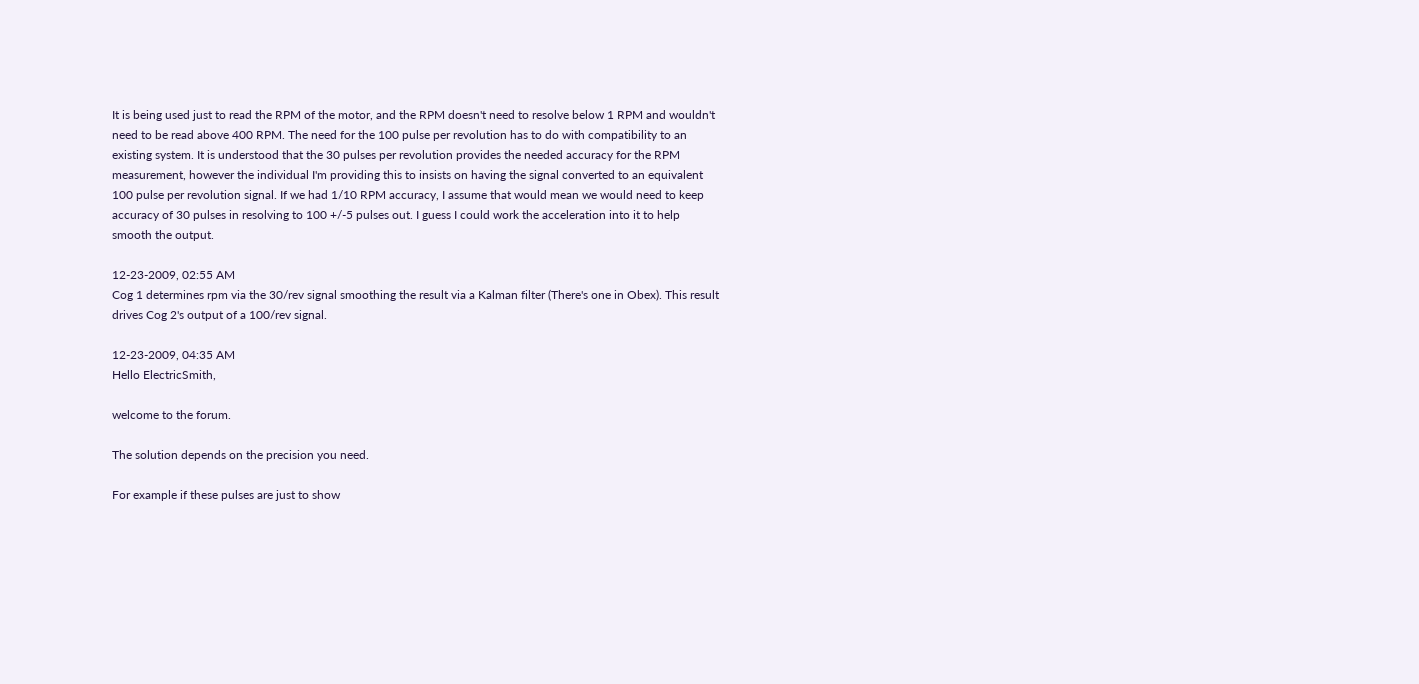It is being used just to read the RPM of the motor, and the RPM doesn't need to resolve below 1 RPM and wouldn't need to be read above 400 RPM. The need for the 100 pulse per revolution has to do with compatibility to an existing system. It is understood that the 30 pulses per revolution provides the needed accuracy for the RPM measurement, however the individual I'm providing this to insists on having the signal converted to an equivalent 100 pulse per revolution signal. If we had 1/10 RPM accuracy, I assume that would mean we would need to keep accuracy of 30 pulses in resolving to 100 +/-5 pulses out. I guess I could work the acceleration into it to help smooth the output.

12-23-2009, 02:55 AM
Cog 1 determines rpm via the 30/rev signal smoothing the result via a Kalman filter (There's one in Obex). This result drives Cog 2's output of a 100/rev signal.

12-23-2009, 04:35 AM
Hello ElectricSmith,

welcome to the forum.

The solution depends on the precision you need.

For example if these pulses are just to show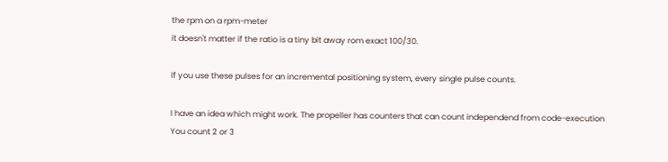the rpm on a rpm-meter
it doesn't matter if the ratio is a tiny bit away rom exact 100/30.

If you use these pulses for an incremental positioning system, every single pulse counts.

I have an idea which might work. The propeller has counters that can count independend from code-execution
You count 2 or 3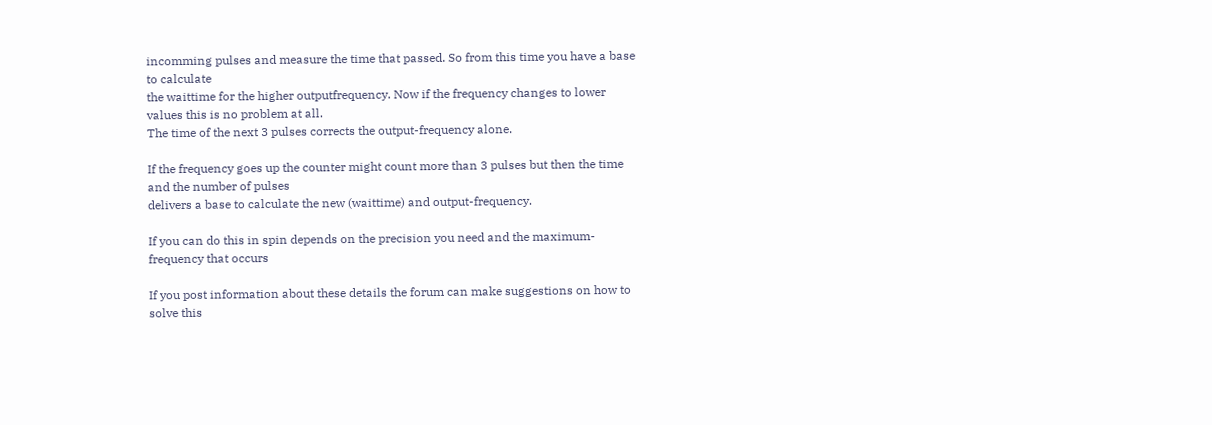incomming pulses and measure the time that passed. So from this time you have a base to calculate
the waittime for the higher outputfrequency. Now if the frequency changes to lower values this is no problem at all.
The time of the next 3 pulses corrects the output-frequency alone.

If the frequency goes up the counter might count more than 3 pulses but then the time and the number of pulses
delivers a base to calculate the new (waittime) and output-frequency.

If you can do this in spin depends on the precision you need and the maximum-frequency that occurs

If you post information about these details the forum can make suggestions on how to solve this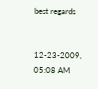best regards


12-23-2009, 05:08 AM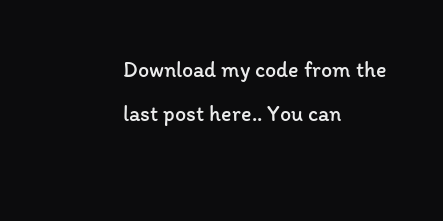Download my code from the last post here.. You can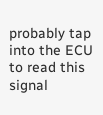probably tap into the ECU to read this signal